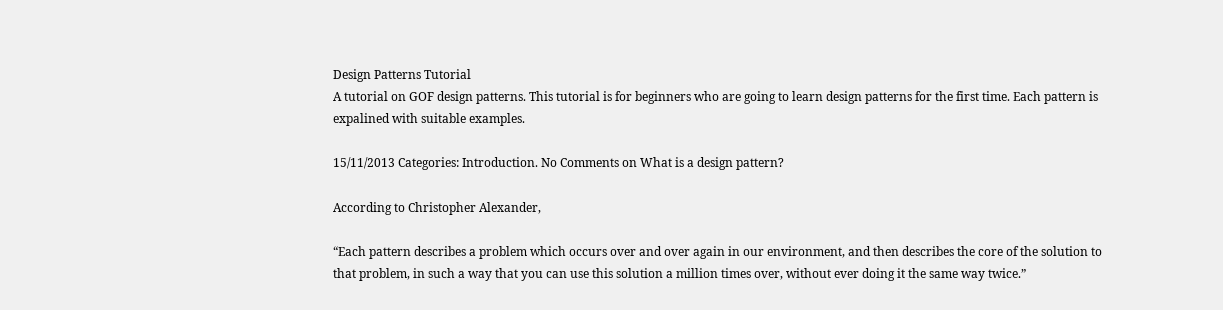Design Patterns Tutorial
A tutorial on GOF design patterns. This tutorial is for beginners who are going to learn design patterns for the first time. Each pattern is expalined with suitable examples.

15/11/2013 Categories: Introduction. No Comments on What is a design pattern?

According to Christopher Alexander,

“Each pattern describes a problem which occurs over and over again in our environment, and then describes the core of the solution to that problem, in such a way that you can use this solution a million times over, without ever doing it the same way twice.”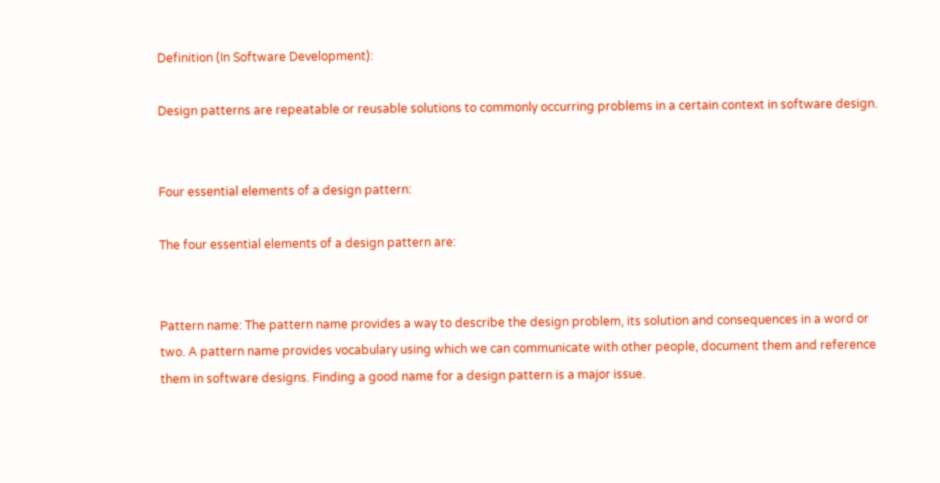Definition (In Software Development):

Design patterns are repeatable or reusable solutions to commonly occurring problems in a certain context in software design.


Four essential elements of a design pattern:

The four essential elements of a design pattern are:


Pattern name: The pattern name provides a way to describe the design problem, its solution and consequences in a word or two. A pattern name provides vocabulary using which we can communicate with other people, document them and reference them in software designs. Finding a good name for a design pattern is a major issue.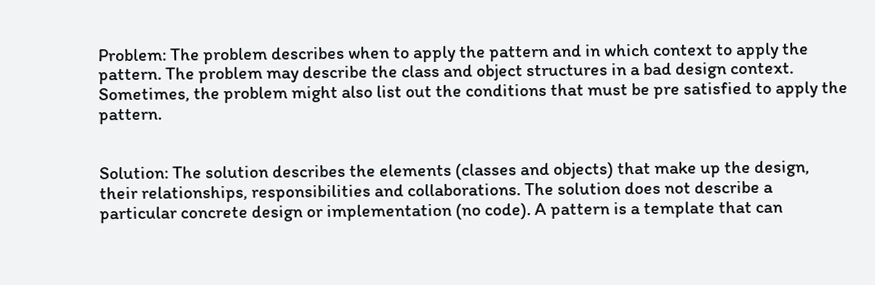Problem: The problem describes when to apply the pattern and in which context to apply the pattern. The problem may describe the class and object structures in a bad design context. Sometimes, the problem might also list out the conditions that must be pre satisfied to apply the pattern.


Solution: The solution describes the elements (classes and objects) that make up the design, their relationships, responsibilities and collaborations. The solution does not describe a particular concrete design or implementation (no code). A pattern is a template that can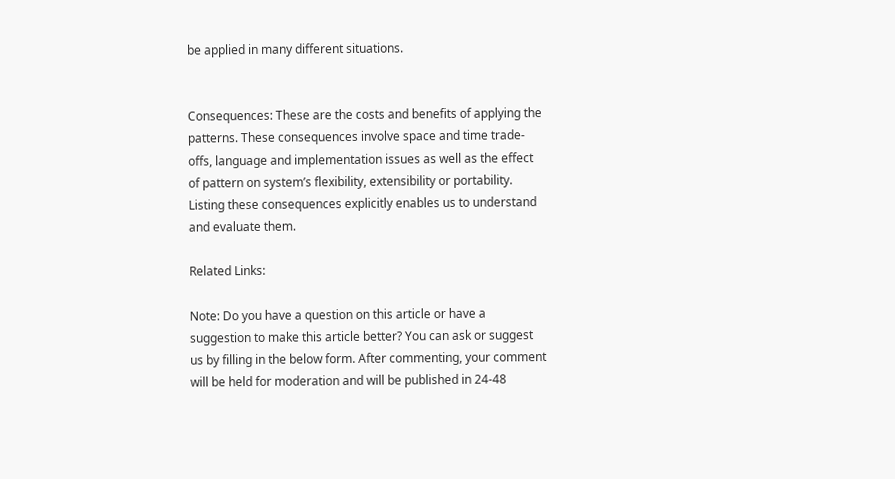be applied in many different situations.


Consequences: These are the costs and benefits of applying the patterns. These consequences involve space and time trade-offs, language and implementation issues as well as the effect of pattern on system’s flexibility, extensibility or portability. Listing these consequences explicitly enables us to understand and evaluate them.

Related Links:

Note: Do you have a question on this article or have a suggestion to make this article better? You can ask or suggest us by filling in the below form. After commenting, your comment will be held for moderation and will be published in 24-48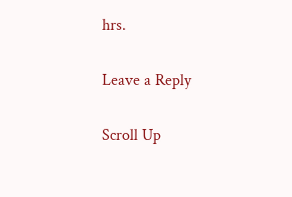hrs.

Leave a Reply

Scroll Up